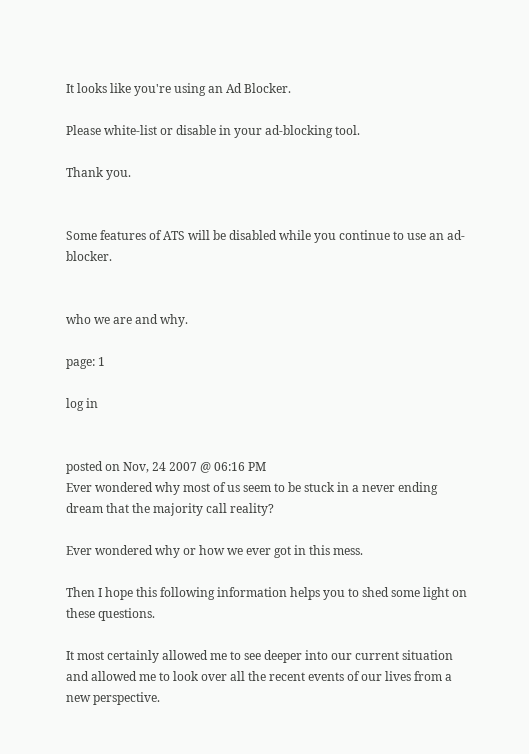It looks like you're using an Ad Blocker.

Please white-list or disable in your ad-blocking tool.

Thank you.


Some features of ATS will be disabled while you continue to use an ad-blocker.


who we are and why.

page: 1

log in


posted on Nov, 24 2007 @ 06:16 PM
Ever wondered why most of us seem to be stuck in a never ending dream that the majority call reality?

Ever wondered why or how we ever got in this mess.

Then I hope this following information helps you to shed some light on these questions.

It most certainly allowed me to see deeper into our current situation and allowed me to look over all the recent events of our lives from a new perspective.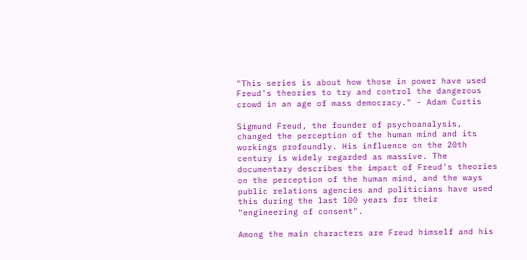"This series is about how those in power have used Freud's theories to try and control the dangerous crowd in an age of mass democracy." - Adam Curtis

Sigmund Freud, the founder of psychoanalysis, changed the perception of the human mind and its workings profoundly. His influence on the 20th century is widely regarded as massive. The documentary describes the impact of Freud's theories on the perception of the human mind, and the ways public relations agencies and politicians have used this during the last 100 years for their "engineering of consent".

Among the main characters are Freud himself and his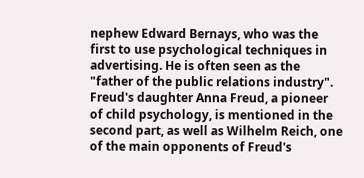nephew Edward Bernays, who was the first to use psychological techniques in advertising. He is often seen as the "father of the public relations industry". Freud's daughter Anna Freud, a pioneer of child psychology, is mentioned in the second part, as well as Wilhelm Reich, one of the main opponents of Freud's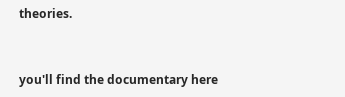theories.


you'll find the documentary here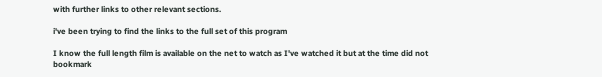with further links to other relevant sections.

i've been trying to find the links to the full set of this program

I know the full length film is available on the net to watch as I've watched it but at the time did not bookmark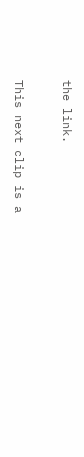the link.

This next clip is a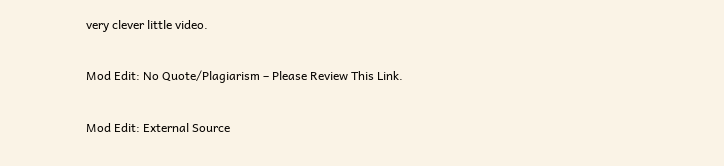very clever little video.

Mod Edit: No Quote/Plagiarism – Please Review This Link.

Mod Edit: External Source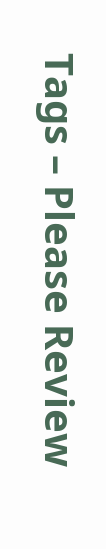Tags – Please Review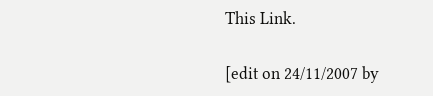This Link.

[edit on 24/11/2007 by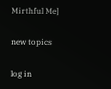Mirthful Me]

new topics

log in